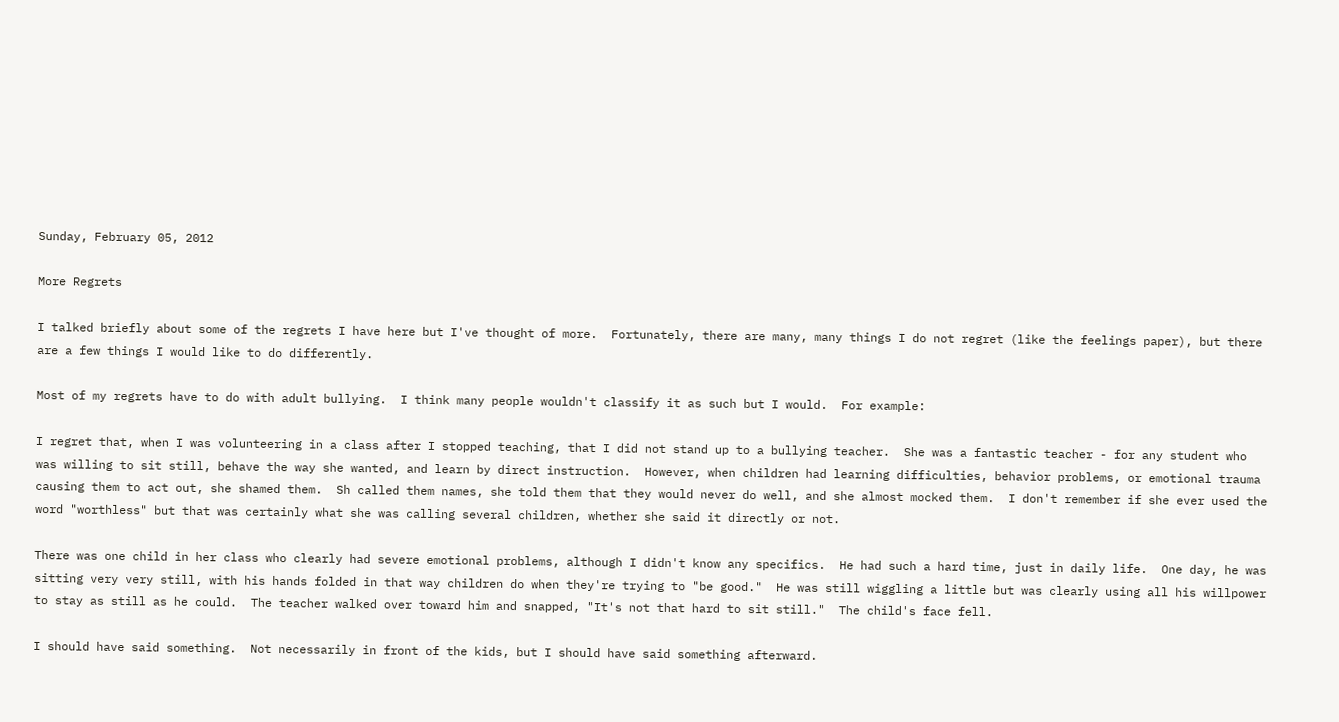Sunday, February 05, 2012

More Regrets

I talked briefly about some of the regrets I have here but I've thought of more.  Fortunately, there are many, many things I do not regret (like the feelings paper), but there are a few things I would like to do differently.

Most of my regrets have to do with adult bullying.  I think many people wouldn't classify it as such but I would.  For example:

I regret that, when I was volunteering in a class after I stopped teaching, that I did not stand up to a bullying teacher.  She was a fantastic teacher - for any student who was willing to sit still, behave the way she wanted, and learn by direct instruction.  However, when children had learning difficulties, behavior problems, or emotional trauma causing them to act out, she shamed them.  Sh called them names, she told them that they would never do well, and she almost mocked them.  I don't remember if she ever used the word "worthless" but that was certainly what she was calling several children, whether she said it directly or not.

There was one child in her class who clearly had severe emotional problems, although I didn't know any specifics.  He had such a hard time, just in daily life.  One day, he was sitting very very still, with his hands folded in that way children do when they're trying to "be good."  He was still wiggling a little but was clearly using all his willpower to stay as still as he could.  The teacher walked over toward him and snapped, "It's not that hard to sit still."  The child's face fell.

I should have said something.  Not necessarily in front of the kids, but I should have said something afterward.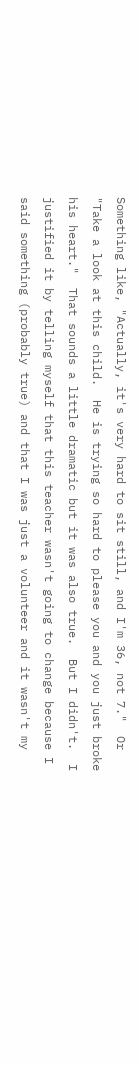Something like, "Actually, it's very hard to sit still, and I'm 36, not 7."  Or "Take a look at this child.  He is trying so hard to please you and you just broke his heart."  That sounds a little dramatic but it was also true.  But I didn't.  I justified it by telling myself that this teacher wasn't going to change because I said something (probably true) and that I was just a volunteer and it wasn't my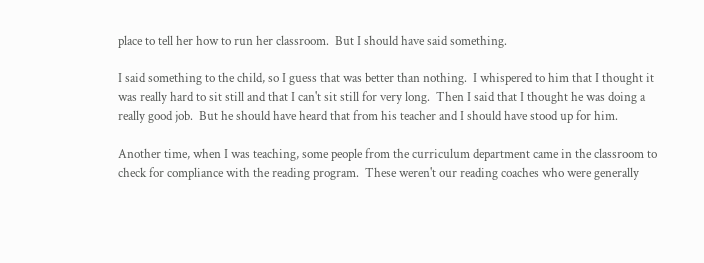place to tell her how to run her classroom.  But I should have said something.

I said something to the child, so I guess that was better than nothing.  I whispered to him that I thought it was really hard to sit still and that I can't sit still for very long.  Then I said that I thought he was doing a really good job.  But he should have heard that from his teacher and I should have stood up for him.

Another time, when I was teaching, some people from the curriculum department came in the classroom to check for compliance with the reading program.  These weren't our reading coaches who were generally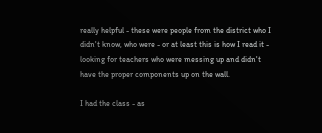really helpful - these were people from the district who I didn't know, who were - or at least this is how I read it - looking for teachers who were messing up and didn't have the proper components up on the wall.

I had the class - as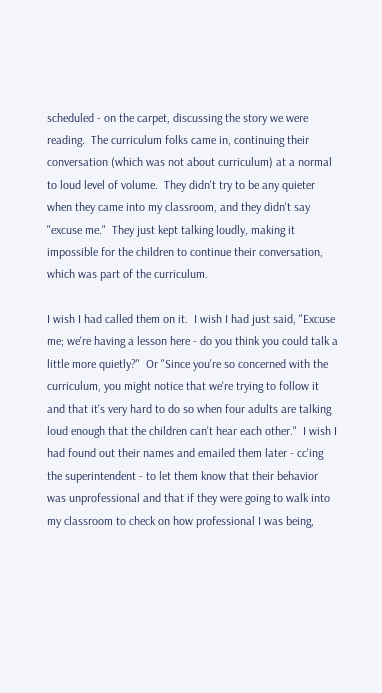scheduled - on the carpet, discussing the story we were reading.  The curriculum folks came in, continuing their conversation (which was not about curriculum) at a normal to loud level of volume.  They didn't try to be any quieter when they came into my classroom, and they didn't say "excuse me."  They just kept talking loudly, making it impossible for the children to continue their conversation, which was part of the curriculum.

I wish I had called them on it.  I wish I had just said, "Excuse me; we're having a lesson here - do you think you could talk a little more quietly?"  Or "Since you're so concerned with the curriculum, you might notice that we're trying to follow it and that it's very hard to do so when four adults are talking loud enough that the children can't hear each other."  I wish I had found out their names and emailed them later - cc'ing the superintendent - to let them know that their behavior was unprofessional and that if they were going to walk into my classroom to check on how professional I was being,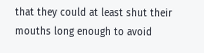that they could at least shut their mouths long enough to avoid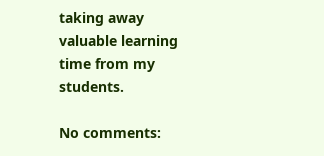taking away valuable learning time from my students.

No comments: